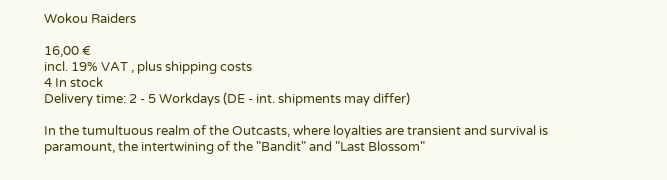Wokou Raiders

16,00 €
incl. 19% VAT , plus shipping costs
4 In stock
Delivery time: 2 - 5 Workdays (DE - int. shipments may differ)

In the tumultuous realm of the Outcasts, where loyalties are transient and survival is paramount, the intertwining of the "Bandit" and "Last Blossom"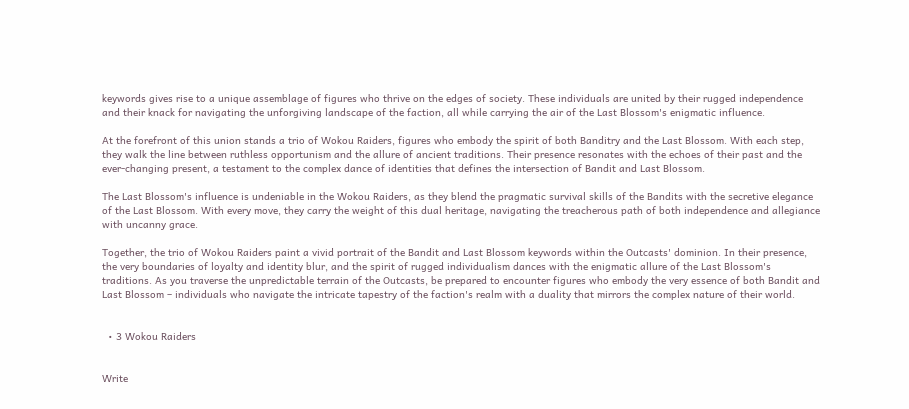keywords gives rise to a unique assemblage of figures who thrive on the edges of society. These individuals are united by their rugged independence and their knack for navigating the unforgiving landscape of the faction, all while carrying the air of the Last Blossom's enigmatic influence.

At the forefront of this union stands a trio of Wokou Raiders, figures who embody the spirit of both Banditry and the Last Blossom. With each step, they walk the line between ruthless opportunism and the allure of ancient traditions. Their presence resonates with the echoes of their past and the ever-changing present, a testament to the complex dance of identities that defines the intersection of Bandit and Last Blossom.

The Last Blossom's influence is undeniable in the Wokou Raiders, as they blend the pragmatic survival skills of the Bandits with the secretive elegance of the Last Blossom. With every move, they carry the weight of this dual heritage, navigating the treacherous path of both independence and allegiance with uncanny grace.

Together, the trio of Wokou Raiders paint a vivid portrait of the Bandit and Last Blossom keywords within the Outcasts' dominion. In their presence, the very boundaries of loyalty and identity blur, and the spirit of rugged individualism dances with the enigmatic allure of the Last Blossom's traditions. As you traverse the unpredictable terrain of the Outcasts, be prepared to encounter figures who embody the very essence of both Bandit and Last Blossom – individuals who navigate the intricate tapestry of the faction's realm with a duality that mirrors the complex nature of their world.


  • 3 Wokou Raiders


Write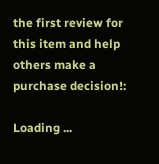the first review for this item and help others make a purchase decision!:

Loading ...